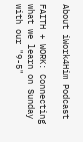About iWork4Him Podcast

FAITH + WORK: Connecting what we learn on Sunday with our "9-5"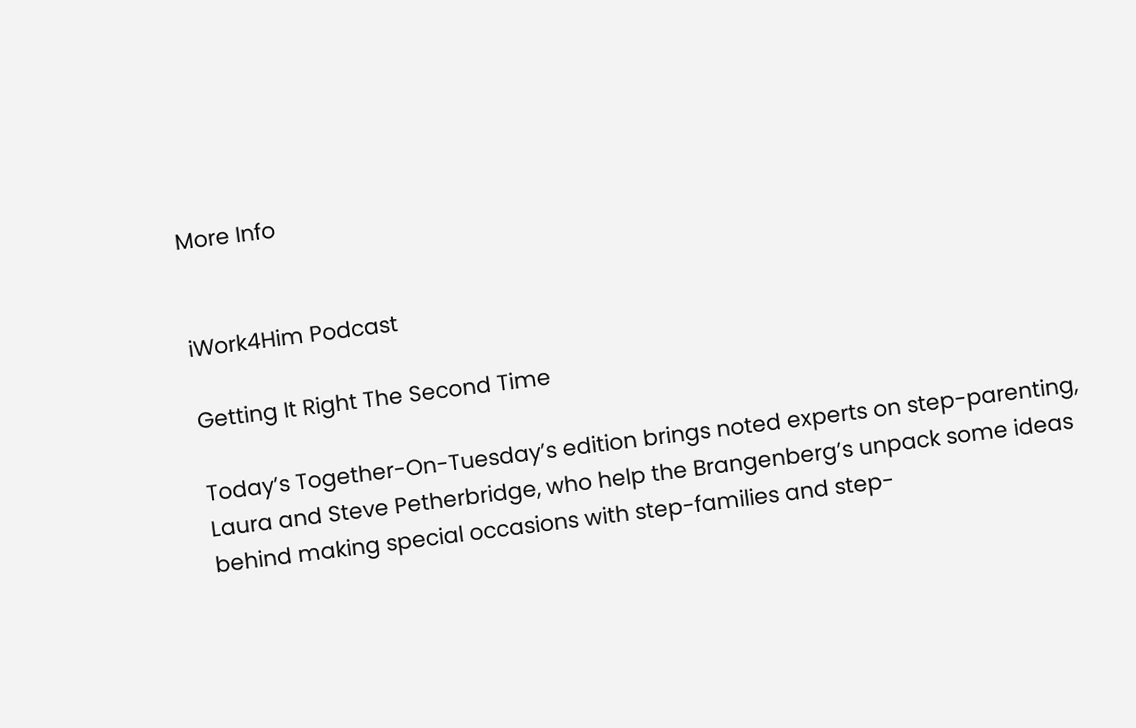More Info


iWork4Him Podcast

Getting It Right The Second Time

Today’s Together-On-Tuesday’s edition brings noted experts on step-parenting, Laura and Steve Petherbridge, who help the Brangenberg’s unpack some ideas behind making special occasions with step-families and step-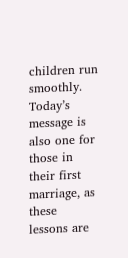children run smoothly. Today’s message is also one for those in their first marriage, as these lessons are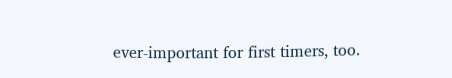ever-important for first timers, too.